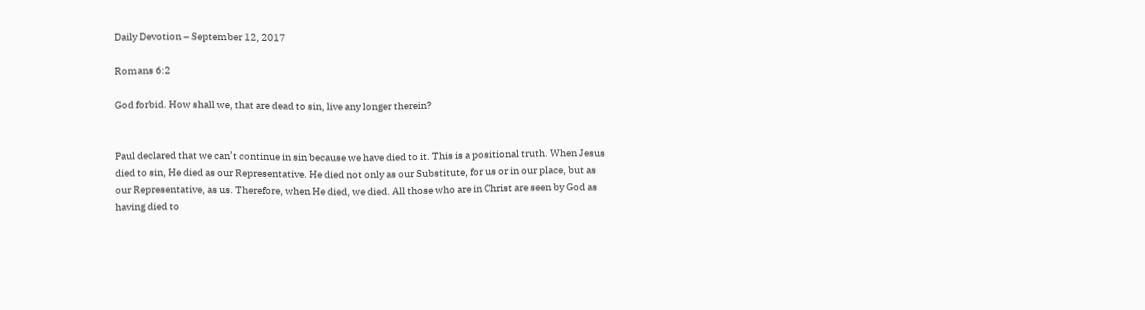Daily Devotion – September 12, 2017

Romans 6:2

God forbid. How shall we, that are dead to sin, live any longer therein?


Paul declared that we can’t continue in sin because we have died to it. This is a positional truth. When Jesus died to sin, He died as our Representative. He died not only as our Substitute, for us or in our place, but as our Representative, as us. Therefore, when He died, we died. All those who are in Christ are seen by God as having died to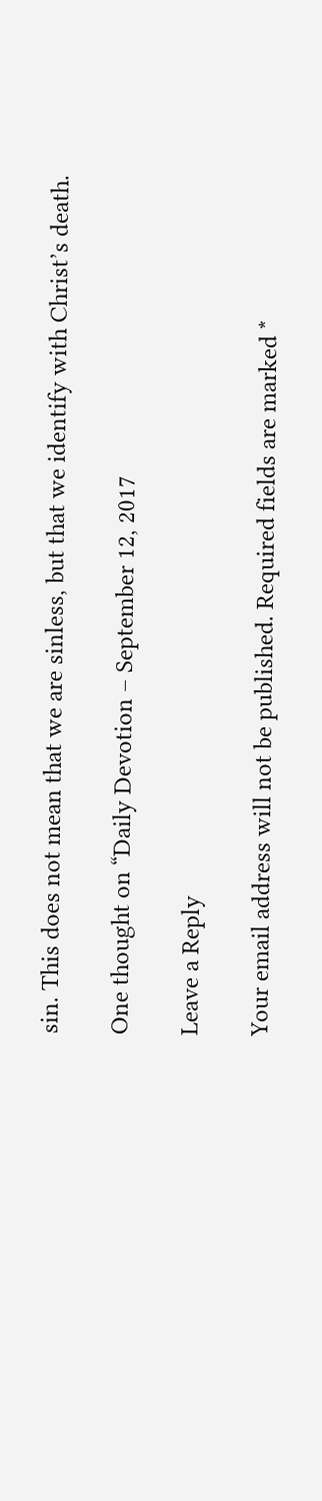sin. This does not mean that we are sinless, but that we identify with Christ’s death.

One thought on “Daily Devotion – September 12, 2017

Leave a Reply

Your email address will not be published. Required fields are marked *